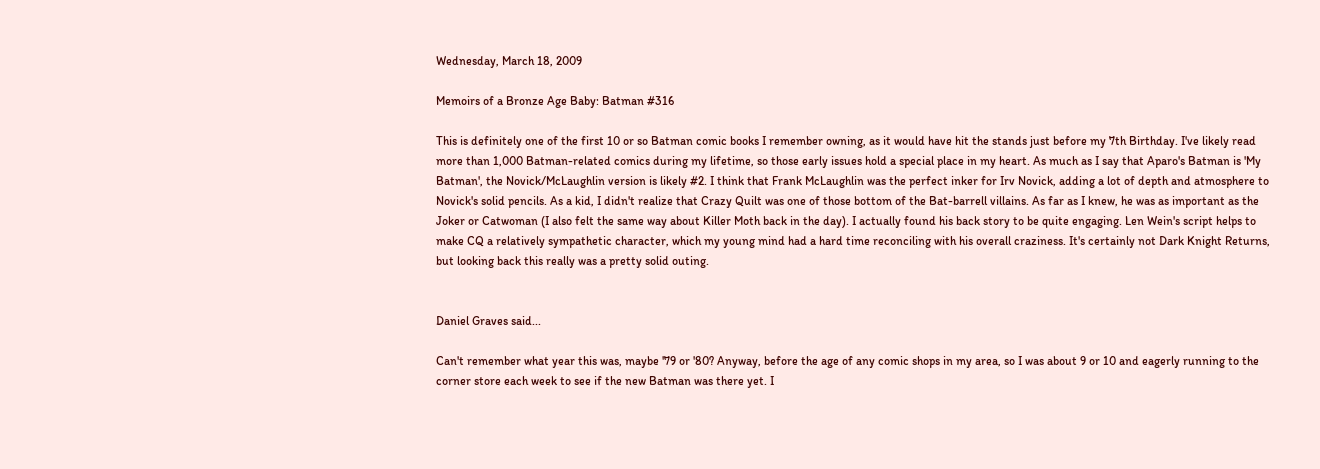Wednesday, March 18, 2009

Memoirs of a Bronze Age Baby: Batman #316

This is definitely one of the first 10 or so Batman comic books I remember owning, as it would have hit the stands just before my 7th Birthday. I've likely read more than 1,000 Batman-related comics during my lifetime, so those early issues hold a special place in my heart. As much as I say that Aparo's Batman is 'My Batman', the Novick/McLaughlin version is likely #2. I think that Frank McLaughlin was the perfect inker for Irv Novick, adding a lot of depth and atmosphere to Novick's solid pencils. As a kid, I didn't realize that Crazy Quilt was one of those bottom of the Bat-barrell villains. As far as I knew, he was as important as the Joker or Catwoman (I also felt the same way about Killer Moth back in the day). I actually found his back story to be quite engaging. Len Wein's script helps to make CQ a relatively sympathetic character, which my young mind had a hard time reconciling with his overall craziness. It's certainly not Dark Knight Returns, but looking back this really was a pretty solid outing.


Daniel Graves said...

Can't remember what year this was, maybe '79 or '80? Anyway, before the age of any comic shops in my area, so I was about 9 or 10 and eagerly running to the corner store each week to see if the new Batman was there yet. I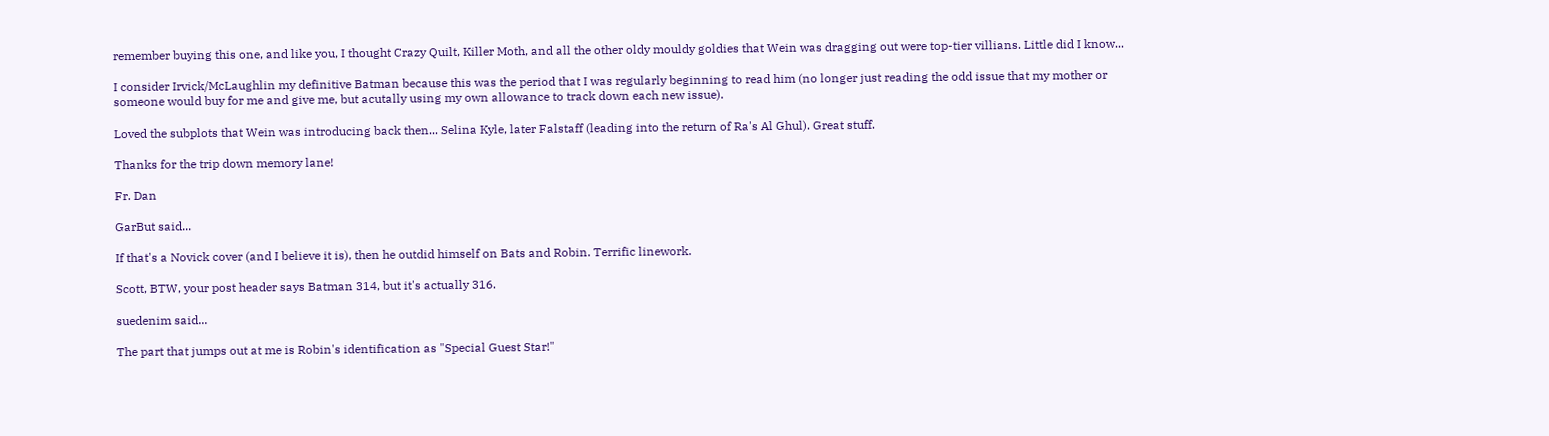remember buying this one, and like you, I thought Crazy Quilt, Killer Moth, and all the other oldy mouldy goldies that Wein was dragging out were top-tier villians. Little did I know...

I consider Irvick/McLaughlin my definitive Batman because this was the period that I was regularly beginning to read him (no longer just reading the odd issue that my mother or someone would buy for me and give me, but acutally using my own allowance to track down each new issue).

Loved the subplots that Wein was introducing back then... Selina Kyle, later Falstaff (leading into the return of Ra's Al Ghul). Great stuff.

Thanks for the trip down memory lane!

Fr. Dan

GarBut said...

If that's a Novick cover (and I believe it is), then he outdid himself on Bats and Robin. Terrific linework.

Scott, BTW, your post header says Batman 314, but it's actually 316.

suedenim said...

The part that jumps out at me is Robin's identification as "Special Guest Star!"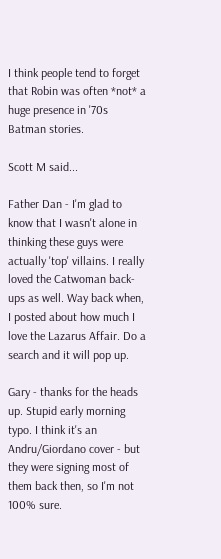I think people tend to forget that Robin was often *not* a huge presence in '70s Batman stories.

Scott M said...

Father Dan - I'm glad to know that I wasn't alone in thinking these guys were actually 'top' villains. I really loved the Catwoman back-ups as well. Way back when, I posted about how much I love the Lazarus Affair. Do a search and it will pop up.

Gary - thanks for the heads up. Stupid early morning typo. I think it's an Andru/Giordano cover - but they were signing most of them back then, so I'm not 100% sure.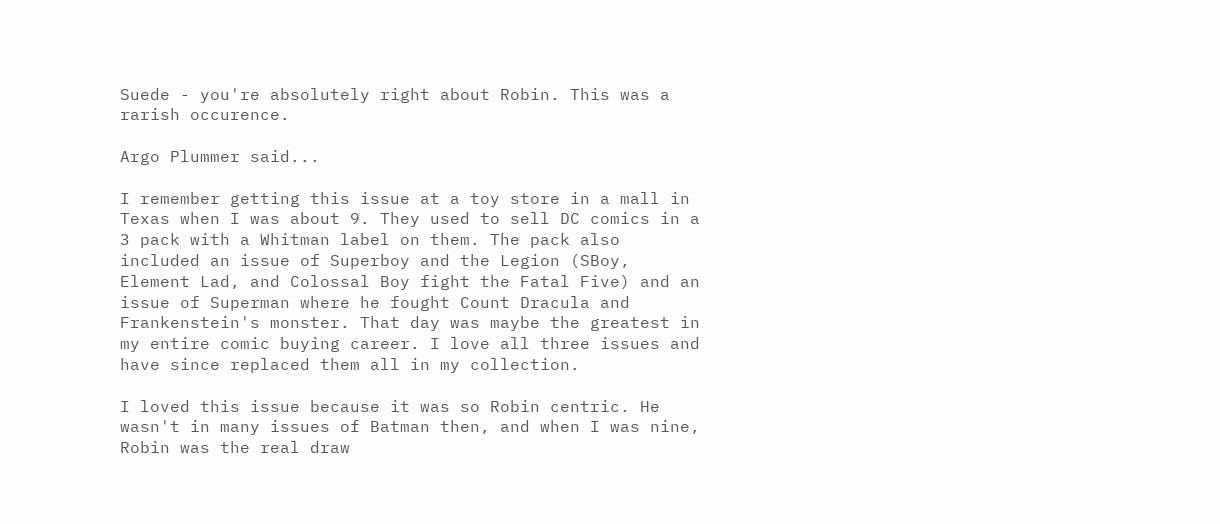Suede - you're absolutely right about Robin. This was a rarish occurence.

Argo Plummer said...

I remember getting this issue at a toy store in a mall in Texas when I was about 9. They used to sell DC comics in a 3 pack with a Whitman label on them. The pack also included an issue of Superboy and the Legion (SBoy, Element Lad, and Colossal Boy fight the Fatal Five) and an issue of Superman where he fought Count Dracula and Frankenstein's monster. That day was maybe the greatest in my entire comic buying career. I love all three issues and have since replaced them all in my collection.

I loved this issue because it was so Robin centric. He wasn't in many issues of Batman then, and when I was nine, Robin was the real draw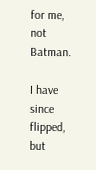for me, not Batman.

I have since flipped, but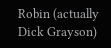Robin (actually Dick Grayson)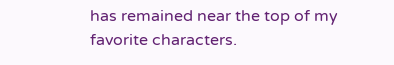has remained near the top of my favorite characters.